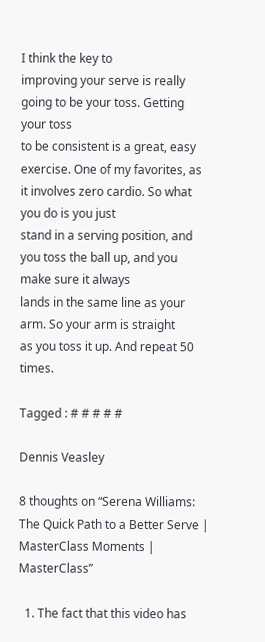I think the key to
improving your serve is really going to be your toss. Getting your toss
to be consistent is a great, easy exercise. One of my favorites, as
it involves zero cardio. So what you do is you just
stand in a serving position, and you toss the ball up, and you make sure it always
lands in the same line as your arm. So your arm is straight
as you toss it up. And repeat 50 times.

Tagged : # # # # #

Dennis Veasley

8 thoughts on “Serena Williams: The Quick Path to a Better Serve | MasterClass Moments | MasterClass”

  1. The fact that this video has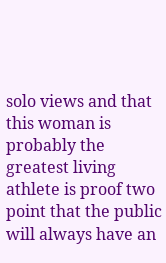solo views and that this woman is probably the greatest living athlete is proof two point that the public will always have an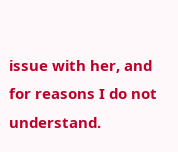issue with her, and for reasons I do not understand.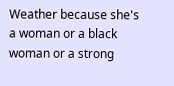Weather because she's a woman or a black woman or a strong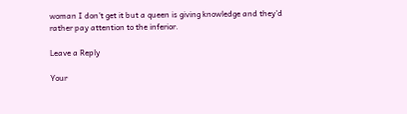woman I don't get it but a queen is giving knowledge and they'd rather pay attention to the inferior.

Leave a Reply

Your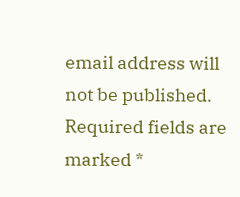email address will not be published. Required fields are marked *